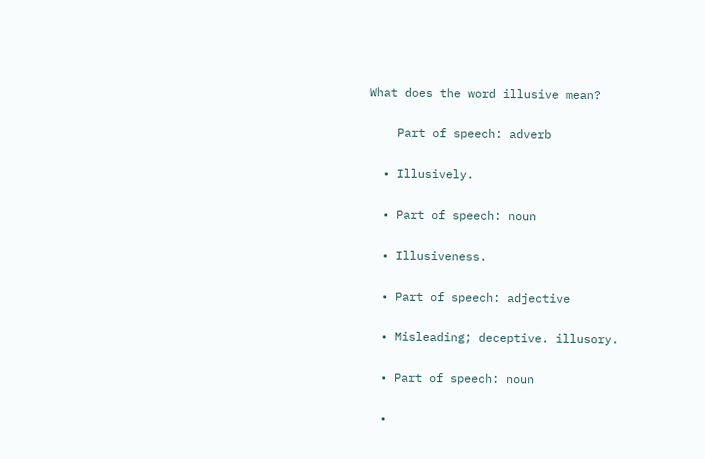What does the word illusive mean?

    Part of speech: adverb

  • Illusively.

  • Part of speech: noun

  • Illusiveness.

  • Part of speech: adjective

  • Misleading; deceptive. illusory.

  • Part of speech: noun

  •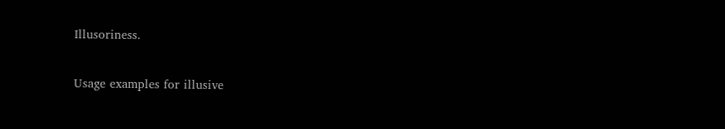Illusoriness.

Usage examples for illusive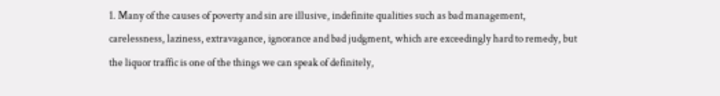1. Many of the causes of poverty and sin are illusive, indefinite qualities such as bad management, carelessness, laziness, extravagance, ignorance and bad judgment, which are exceedingly hard to remedy, but the liquor traffic is one of the things we can speak of definitely,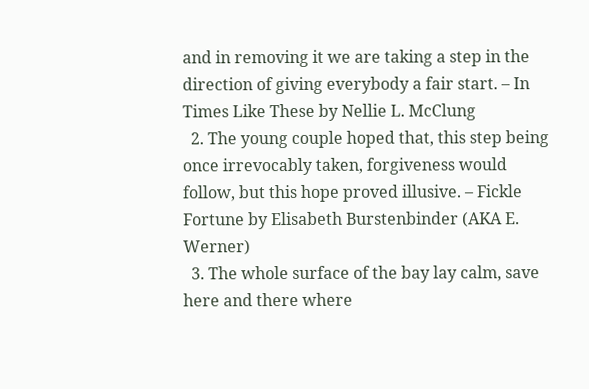and in removing it we are taking a step in the direction of giving everybody a fair start. – In Times Like These by Nellie L. McClung
  2. The young couple hoped that, this step being once irrevocably taken, forgiveness would follow, but this hope proved illusive. – Fickle Fortune by Elisabeth Burstenbinder (AKA E. Werner)
  3. The whole surface of the bay lay calm, save here and there where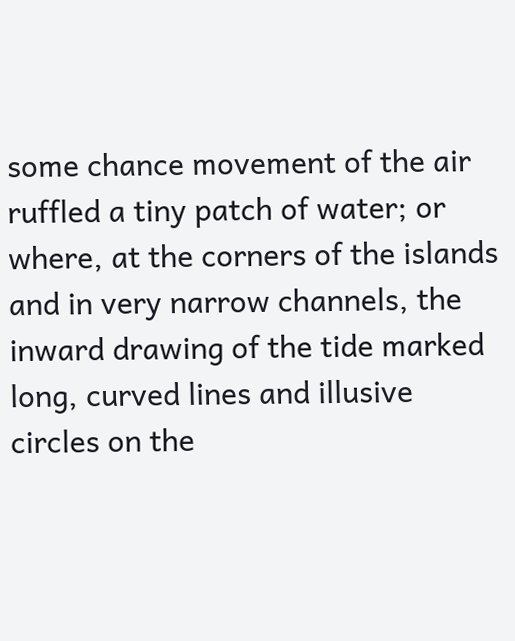some chance movement of the air ruffled a tiny patch of water; or where, at the corners of the islands and in very narrow channels, the inward drawing of the tide marked long, curved lines and illusive circles on the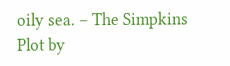oily sea. – The Simpkins Plot by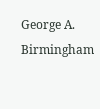George A. Birmingham